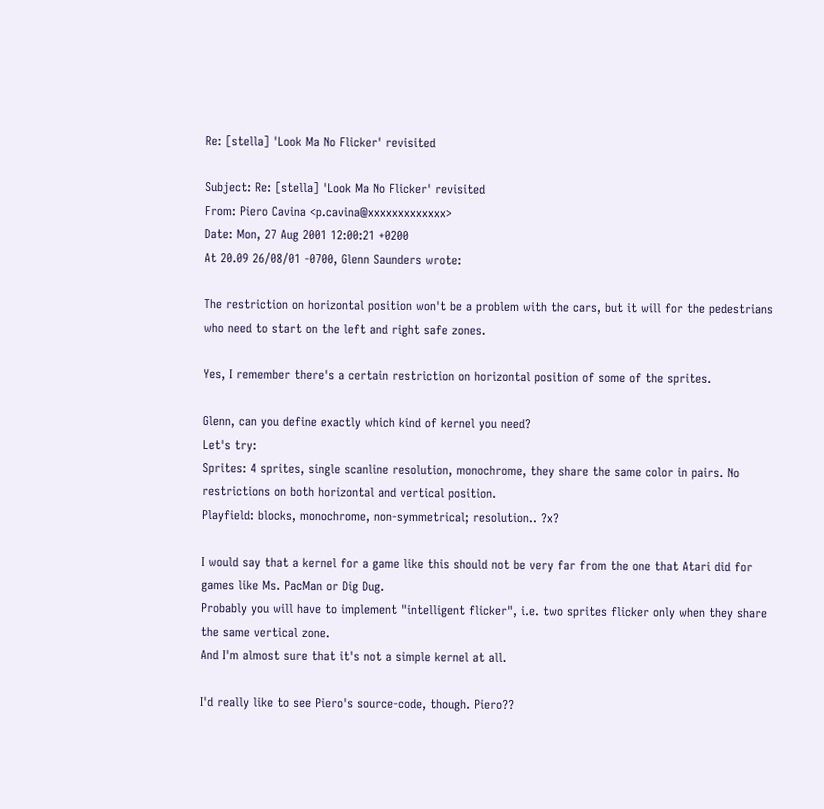Re: [stella] 'Look Ma No Flicker' revisited

Subject: Re: [stella] 'Look Ma No Flicker' revisited
From: Piero Cavina <p.cavina@xxxxxxxxxxxxx>
Date: Mon, 27 Aug 2001 12:00:21 +0200
At 20.09 26/08/01 -0700, Glenn Saunders wrote:

The restriction on horizontal position won't be a problem with the cars, but it will for the pedestrians who need to start on the left and right safe zones.

Yes, I remember there's a certain restriction on horizontal position of some of the sprites.

Glenn, can you define exactly which kind of kernel you need?
Let's try:
Sprites: 4 sprites, single scanline resolution, monochrome, they share the same color in pairs. No restrictions on both horizontal and vertical position.
Playfield: blocks, monochrome, non-symmetrical; resolution.. ?x?

I would say that a kernel for a game like this should not be very far from the one that Atari did for games like Ms. PacMan or Dig Dug.
Probably you will have to implement "intelligent flicker", i.e. two sprites flicker only when they share the same vertical zone.
And I'm almost sure that it's not a simple kernel at all.

I'd really like to see Piero's source-code, though. Piero??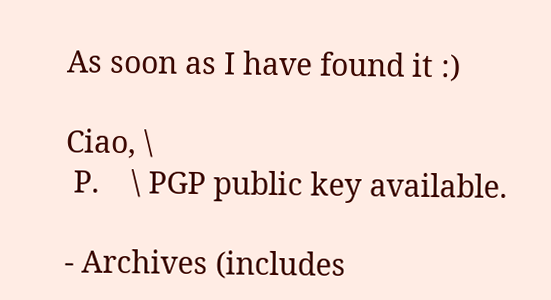As soon as I have found it :)

Ciao, \
 P.    \ PGP public key available.

- Archives (includes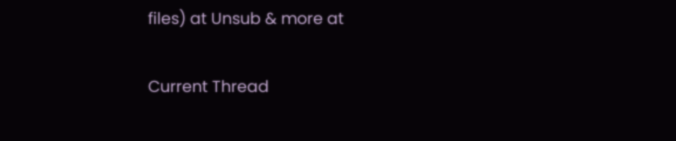files) at Unsub & more at

Current Thread